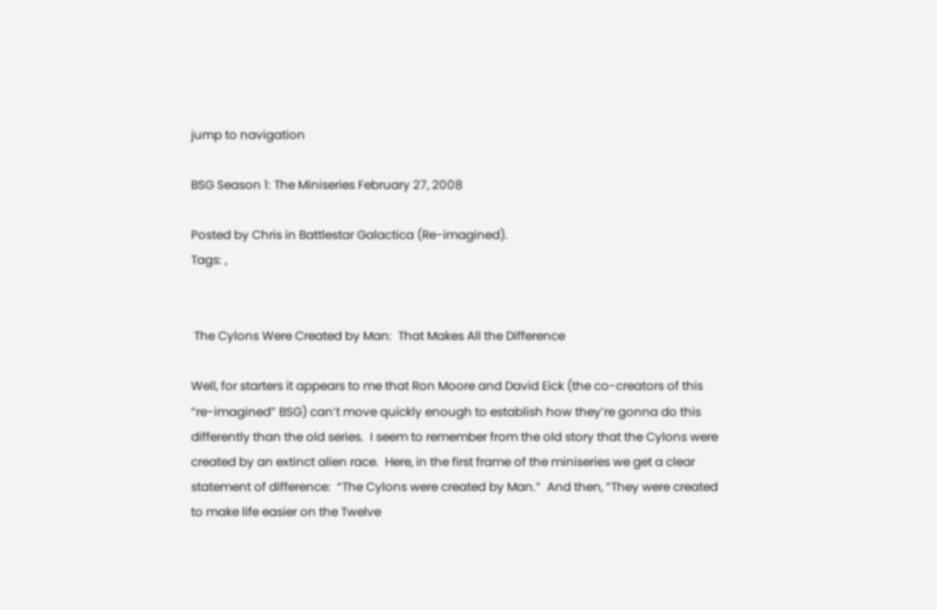jump to navigation

BSG Season 1: The Miniseries February 27, 2008

Posted by Chris in Battlestar Galactica (Re-imagined).
Tags: ,


 The Cylons Were Created by Man:  That Makes All the Difference

Well, for starters it appears to me that Ron Moore and David Eick (the co-creators of this “re-imagined” BSG) can’t move quickly enough to establish how they’re gonna do this differently than the old series.  I seem to remember from the old story that the Cylons were created by an extinct alien race.  Here, in the first frame of the miniseries we get a clear statement of difference:  “The Cylons were created by Man.”  And then, “They were created to make life easier on the Twelve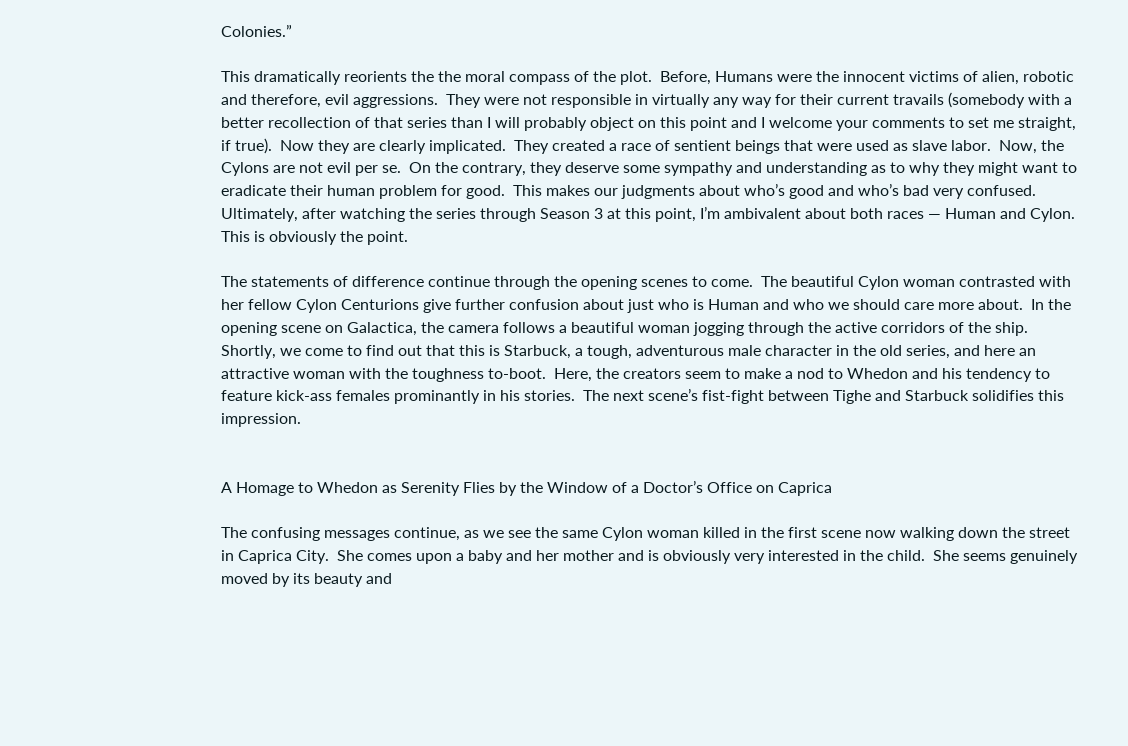Colonies.”

This dramatically reorients the the moral compass of the plot.  Before, Humans were the innocent victims of alien, robotic and therefore, evil aggressions.  They were not responsible in virtually any way for their current travails (somebody with a better recollection of that series than I will probably object on this point and I welcome your comments to set me straight, if true).  Now they are clearly implicated.  They created a race of sentient beings that were used as slave labor.  Now, the Cylons are not evil per se.  On the contrary, they deserve some sympathy and understanding as to why they might want to eradicate their human problem for good.  This makes our judgments about who’s good and who’s bad very confused.  Ultimately, after watching the series through Season 3 at this point, I’m ambivalent about both races — Human and Cylon.  This is obviously the point.

The statements of difference continue through the opening scenes to come.  The beautiful Cylon woman contrasted with her fellow Cylon Centurions give further confusion about just who is Human and who we should care more about.  In the opening scene on Galactica, the camera follows a beautiful woman jogging through the active corridors of the ship.  Shortly, we come to find out that this is Starbuck, a tough, adventurous male character in the old series, and here an attractive woman with the toughness to-boot.  Here, the creators seem to make a nod to Whedon and his tendency to feature kick-ass females prominantly in his stories.  The next scene’s fist-fight between Tighe and Starbuck solidifies this impression.


A Homage to Whedon as Serenity Flies by the Window of a Doctor’s Office on Caprica

The confusing messages continue, as we see the same Cylon woman killed in the first scene now walking down the street in Caprica City.  She comes upon a baby and her mother and is obviously very interested in the child.  She seems genuinely moved by its beauty and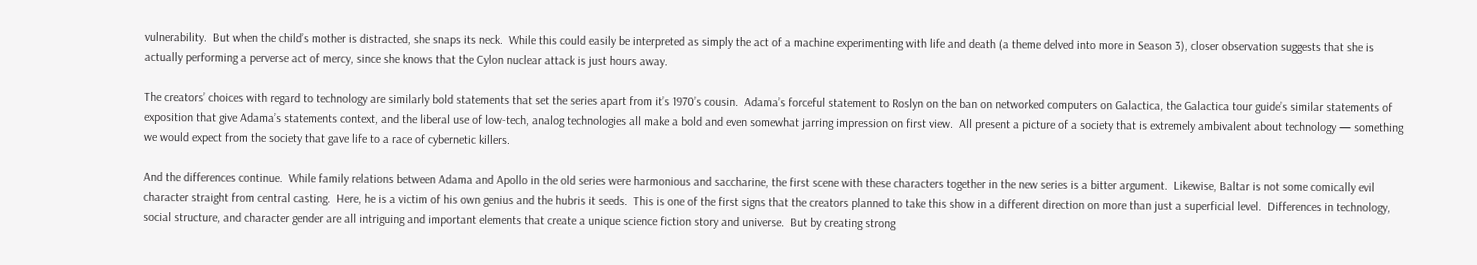vulnerability.  But when the child’s mother is distracted, she snaps its neck.  While this could easily be interpreted as simply the act of a machine experimenting with life and death (a theme delved into more in Season 3), closer observation suggests that she is actually performing a perverse act of mercy, since she knows that the Cylon nuclear attack is just hours away.

The creators’ choices with regard to technology are similarly bold statements that set the series apart from it’s 1970’s cousin.  Adama’s forceful statement to Roslyn on the ban on networked computers on Galactica, the Galactica tour guide’s similar statements of exposition that give Adama’s statements context, and the liberal use of low-tech, analog technologies all make a bold and even somewhat jarring impression on first view.  All present a picture of a society that is extremely ambivalent about technology — something we would expect from the society that gave life to a race of cybernetic killers.

And the differences continue.  While family relations between Adama and Apollo in the old series were harmonious and saccharine, the first scene with these characters together in the new series is a bitter argument.  Likewise, Baltar is not some comically evil character straight from central casting.  Here, he is a victim of his own genius and the hubris it seeds.  This is one of the first signs that the creators planned to take this show in a different direction on more than just a superficial level.  Differences in technology, social structure, and character gender are all intriguing and important elements that create a unique science fiction story and universe.  But by creating strong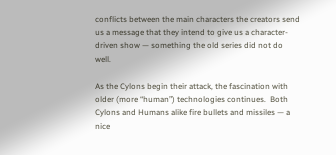conflicts between the main characters the creators send us a message that they intend to give us a character-driven show — something the old series did not do well.

As the Cylons begin their attack, the fascination with older (more “human”) technologies continues.  Both Cylons and Humans alike fire bullets and missiles — a nice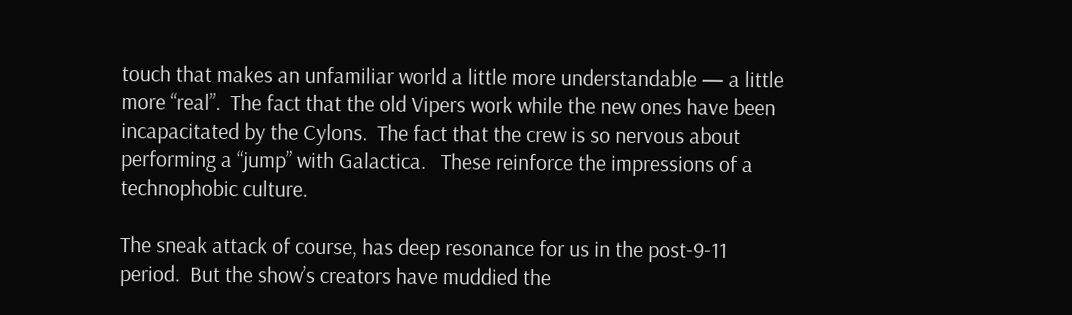touch that makes an unfamiliar world a little more understandable — a little more “real”.  The fact that the old Vipers work while the new ones have been incapacitated by the Cylons.  The fact that the crew is so nervous about performing a “jump” with Galactica.   These reinforce the impressions of a technophobic culture.

The sneak attack of course, has deep resonance for us in the post-9-11 period.  But the show’s creators have muddied the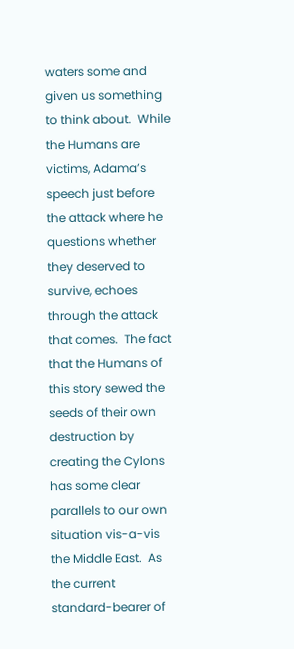waters some and given us something to think about.  While the Humans are victims, Adama’s speech just before the attack where he questions whether they deserved to survive, echoes through the attack that comes.  The fact that the Humans of this story sewed the seeds of their own destruction by creating the Cylons has some clear parallels to our own situation vis-a-vis the Middle East.  As the current standard-bearer of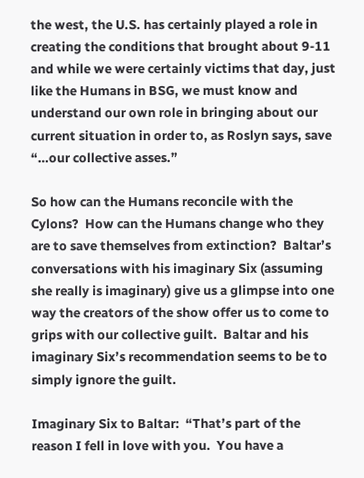the west, the U.S. has certainly played a role in creating the conditions that brought about 9-11 and while we were certainly victims that day, just like the Humans in BSG, we must know and understand our own role in bringing about our current situation in order to, as Roslyn says, save “…our collective asses.”

So how can the Humans reconcile with the Cylons?  How can the Humans change who they are to save themselves from extinction?  Baltar’s conversations with his imaginary Six (assuming she really is imaginary) give us a glimpse into one way the creators of the show offer us to come to grips with our collective guilt.  Baltar and his imaginary Six’s recommendation seems to be to simply ignore the guilt.

Imaginary Six to Baltar:  “That’s part of the reason I fell in love with you.  You have a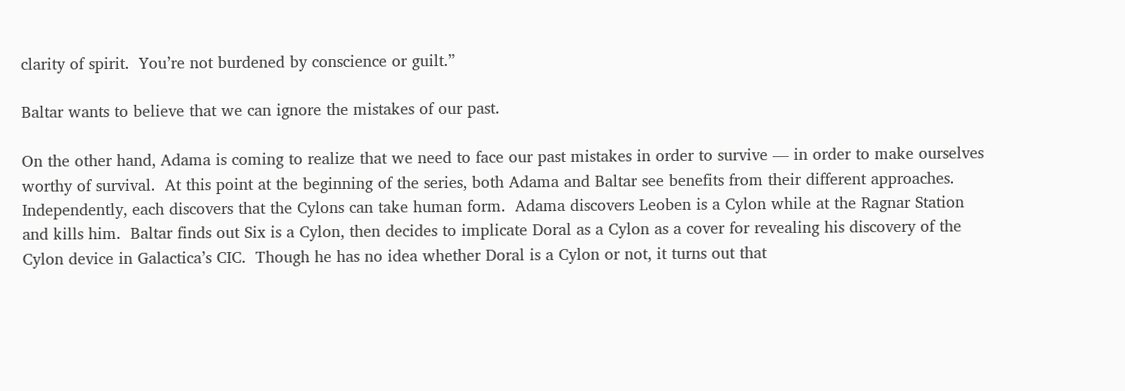clarity of spirit.  You’re not burdened by conscience or guilt.”

Baltar wants to believe that we can ignore the mistakes of our past.

On the other hand, Adama is coming to realize that we need to face our past mistakes in order to survive — in order to make ourselves worthy of survival.  At this point at the beginning of the series, both Adama and Baltar see benefits from their different approaches.  Independently, each discovers that the Cylons can take human form.  Adama discovers Leoben is a Cylon while at the Ragnar Station and kills him.  Baltar finds out Six is a Cylon, then decides to implicate Doral as a Cylon as a cover for revealing his discovery of the Cylon device in Galactica’s CIC.  Though he has no idea whether Doral is a Cylon or not, it turns out that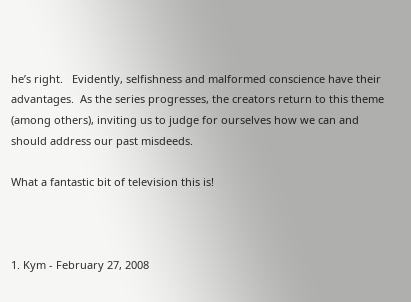he’s right.   Evidently, selfishness and malformed conscience have their advantages.  As the series progresses, the creators return to this theme (among others), inviting us to judge for ourselves how we can and should address our past misdeeds.

What a fantastic bit of television this is!



1. Kym - February 27, 2008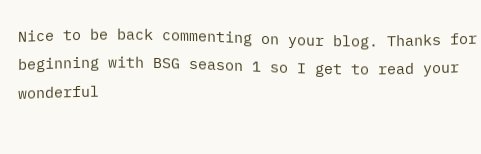Nice to be back commenting on your blog. Thanks for beginning with BSG season 1 so I get to read your wonderful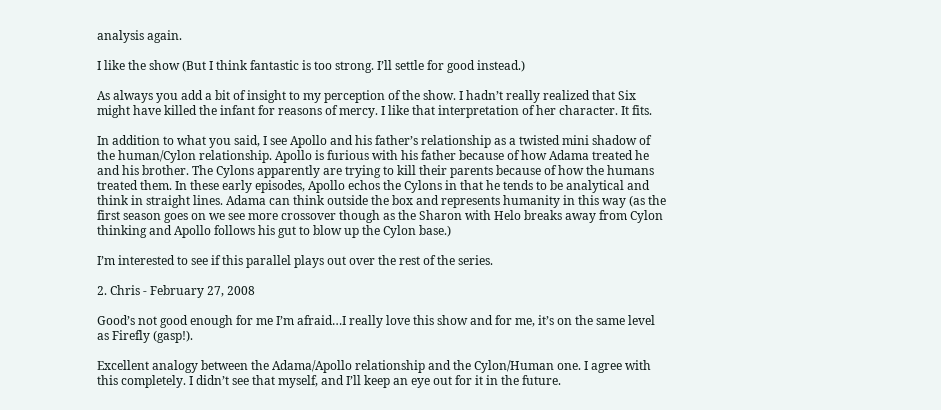analysis again.

I like the show (But I think fantastic is too strong. I’ll settle for good instead.)

As always you add a bit of insight to my perception of the show. I hadn’t really realized that Six might have killed the infant for reasons of mercy. I like that interpretation of her character. It fits.

In addition to what you said, I see Apollo and his father’s relationship as a twisted mini shadow of the human/Cylon relationship. Apollo is furious with his father because of how Adama treated he and his brother. The Cylons apparently are trying to kill their parents because of how the humans treated them. In these early episodes, Apollo echos the Cylons in that he tends to be analytical and think in straight lines. Adama can think outside the box and represents humanity in this way (as the first season goes on we see more crossover though as the Sharon with Helo breaks away from Cylon thinking and Apollo follows his gut to blow up the Cylon base.)

I’m interested to see if this parallel plays out over the rest of the series.

2. Chris - February 27, 2008

Good’s not good enough for me I’m afraid…I really love this show and for me, it’s on the same level as Firefly (gasp!).

Excellent analogy between the Adama/Apollo relationship and the Cylon/Human one. I agree with this completely. I didn’t see that myself, and I’ll keep an eye out for it in the future.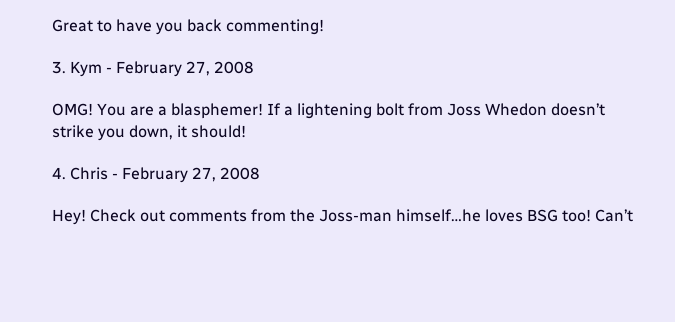Great to have you back commenting!

3. Kym - February 27, 2008

OMG! You are a blasphemer! If a lightening bolt from Joss Whedon doesn’t strike you down, it should!

4. Chris - February 27, 2008

Hey! Check out comments from the Joss-man himself…he loves BSG too! Can’t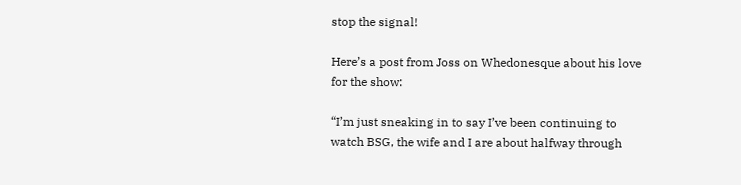stop the signal!

Here’s a post from Joss on Whedonesque about his love for the show:

“I’m just sneaking in to say I’ve been continuing to watch BSG, the wife and I are about halfway through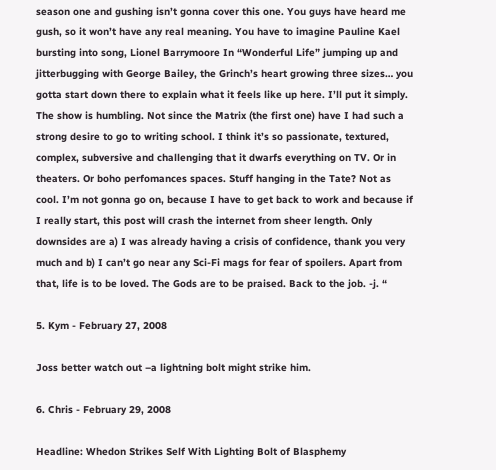season one and gushing isn’t gonna cover this one. You guys have heard me gush, so it won’t have any real meaning. You have to imagine Pauline Kael bursting into song, Lionel Barrymoore In “Wonderful Life” jumping up and jitterbugging with George Bailey, the Grinch’s heart growing three sizes… you gotta start down there to explain what it feels like up here. I’ll put it simply. The show is humbling. Not since the Matrix (the first one) have I had such a strong desire to go to writing school. I think it’s so passionate, textured, complex, subversive and challenging that it dwarfs everything on TV. Or in theaters. Or boho perfomances spaces. Stuff hanging in the Tate? Not as cool. I’m not gonna go on, because I have to get back to work and because if I really start, this post will crash the internet from sheer length. Only downsides are a) I was already having a crisis of confidence, thank you very much and b) I can’t go near any Sci-Fi mags for fear of spoilers. Apart from that, life is to be loved. The Gods are to be praised. Back to the job. -j. “

5. Kym - February 27, 2008

Joss better watch out –a lightning bolt might strike him.

6. Chris - February 29, 2008

Headline: Whedon Strikes Self With Lighting Bolt of Blasphemy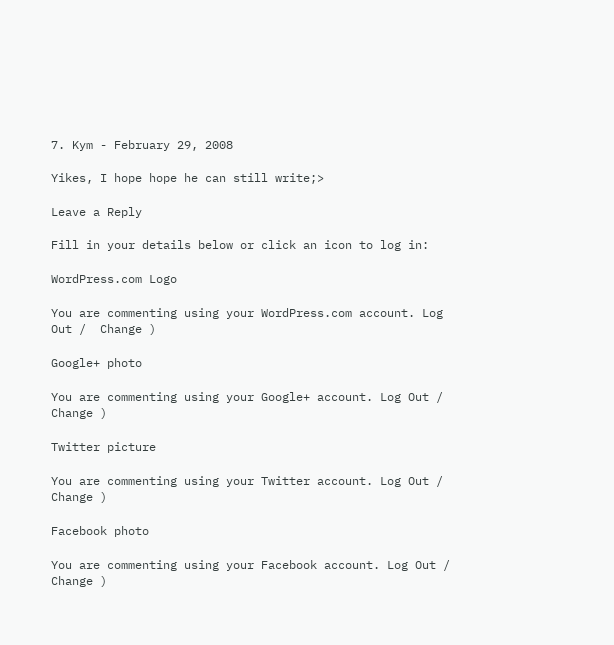7. Kym - February 29, 2008

Yikes, I hope hope he can still write;>

Leave a Reply

Fill in your details below or click an icon to log in:

WordPress.com Logo

You are commenting using your WordPress.com account. Log Out /  Change )

Google+ photo

You are commenting using your Google+ account. Log Out /  Change )

Twitter picture

You are commenting using your Twitter account. Log Out /  Change )

Facebook photo

You are commenting using your Facebook account. Log Out /  Change )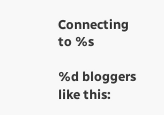Connecting to %s

%d bloggers like this: